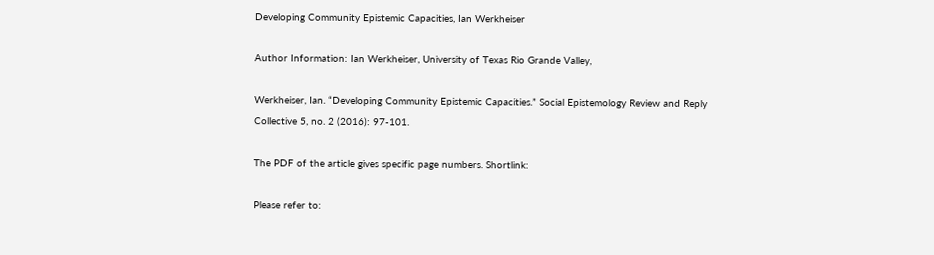Developing Community Epistemic Capacities, Ian Werkheiser

Author Information: Ian Werkheiser, University of Texas Rio Grande Valley,

Werkheiser, Ian. “Developing Community Epistemic Capacities.” Social Epistemology Review and Reply Collective 5, no. 2 (2016): 97-101.

The PDF of the article gives specific page numbers. Shortlink:

Please refer to: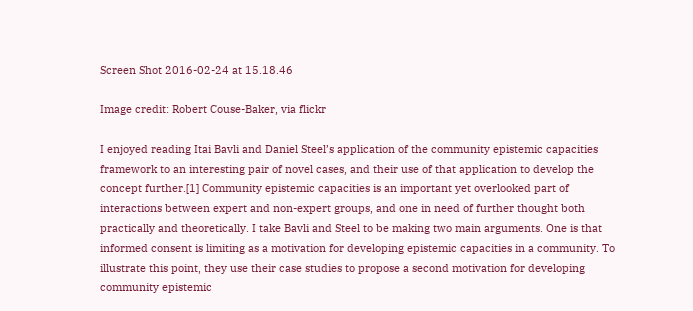Screen Shot 2016-02-24 at 15.18.46

Image credit: Robert Couse-Baker, via flickr

I enjoyed reading Itai Bavli and Daniel Steel’s application of the community epistemic capacities framework to an interesting pair of novel cases, and their use of that application to develop the concept further.[1] Community epistemic capacities is an important yet overlooked part of interactions between expert and non-expert groups, and one in need of further thought both practically and theoretically. I take Bavli and Steel to be making two main arguments. One is that informed consent is limiting as a motivation for developing epistemic capacities in a community. To illustrate this point, they use their case studies to propose a second motivation for developing community epistemic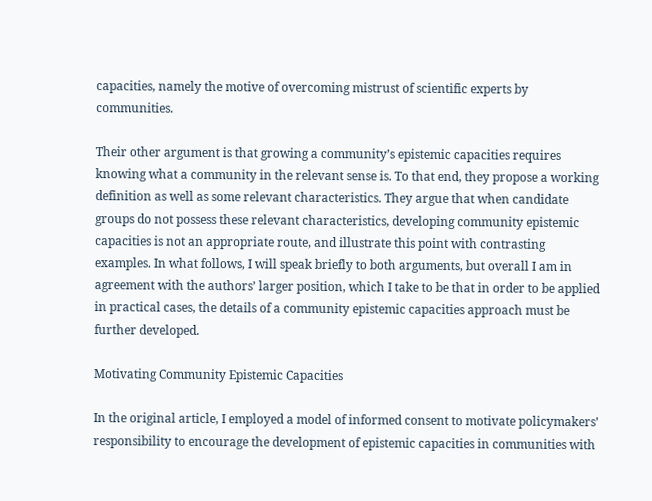capacities, namely the motive of overcoming mistrust of scientific experts by communities.

Their other argument is that growing a community’s epistemic capacities requires knowing what a community in the relevant sense is. To that end, they propose a working definition as well as some relevant characteristics. They argue that when candidate groups do not possess these relevant characteristics, developing community epistemic capacities is not an appropriate route, and illustrate this point with contrasting examples. In what follows, I will speak briefly to both arguments, but overall I am in agreement with the authors’ larger position, which I take to be that in order to be applied in practical cases, the details of a community epistemic capacities approach must be further developed.

Motivating Community Epistemic Capacities

In the original article, I employed a model of informed consent to motivate policymakers’ responsibility to encourage the development of epistemic capacities in communities with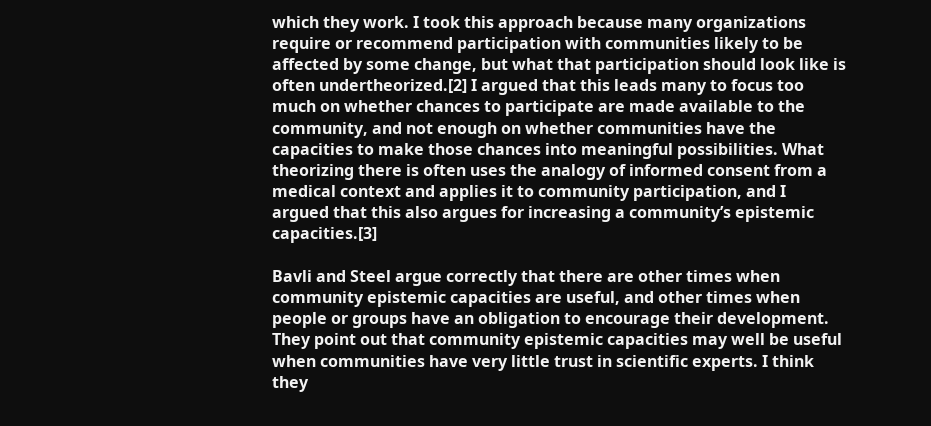which they work. I took this approach because many organizations require or recommend participation with communities likely to be affected by some change, but what that participation should look like is often undertheorized.[2] I argued that this leads many to focus too much on whether chances to participate are made available to the community, and not enough on whether communities have the capacities to make those chances into meaningful possibilities. What theorizing there is often uses the analogy of informed consent from a medical context and applies it to community participation, and I argued that this also argues for increasing a community’s epistemic capacities.[3]

Bavli and Steel argue correctly that there are other times when community epistemic capacities are useful, and other times when people or groups have an obligation to encourage their development. They point out that community epistemic capacities may well be useful when communities have very little trust in scientific experts. I think they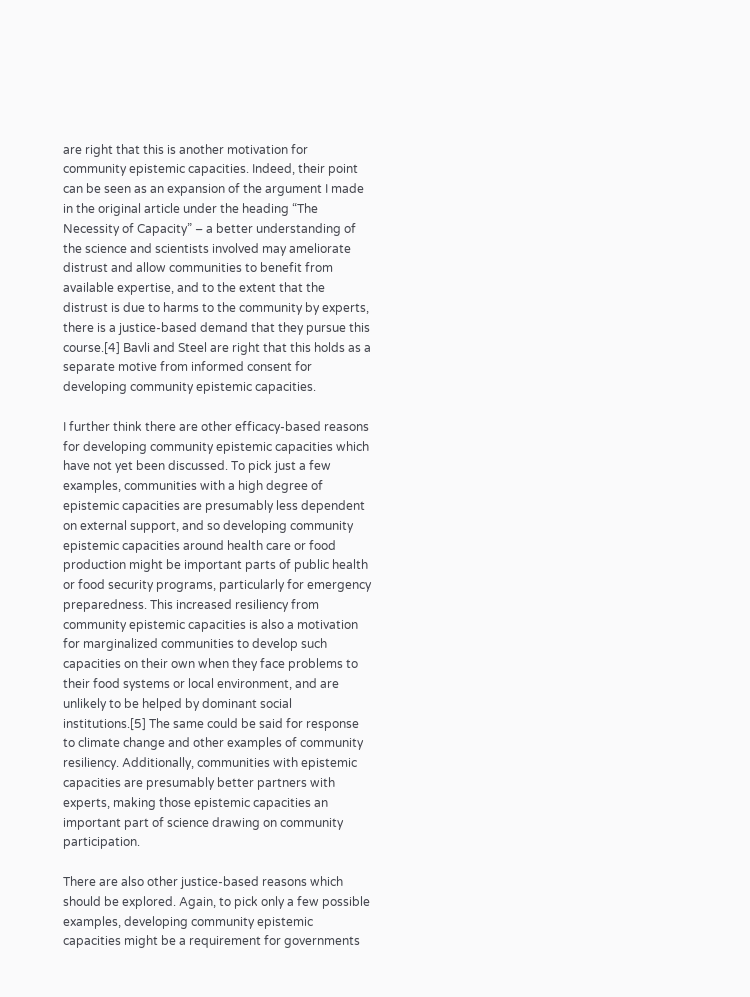are right that this is another motivation for community epistemic capacities. Indeed, their point can be seen as an expansion of the argument I made in the original article under the heading “The Necessity of Capacity” – a better understanding of the science and scientists involved may ameliorate distrust and allow communities to benefit from available expertise, and to the extent that the distrust is due to harms to the community by experts, there is a justice-based demand that they pursue this course.[4] Bavli and Steel are right that this holds as a separate motive from informed consent for developing community epistemic capacities.

I further think there are other efficacy-based reasons for developing community epistemic capacities which have not yet been discussed. To pick just a few examples, communities with a high degree of epistemic capacities are presumably less dependent on external support, and so developing community epistemic capacities around health care or food production might be important parts of public health or food security programs, particularly for emergency preparedness. This increased resiliency from community epistemic capacities is also a motivation for marginalized communities to develop such capacities on their own when they face problems to their food systems or local environment, and are unlikely to be helped by dominant social institutions.[5] The same could be said for response to climate change and other examples of community resiliency. Additionally, communities with epistemic capacities are presumably better partners with experts, making those epistemic capacities an important part of science drawing on community participation.

There are also other justice-based reasons which should be explored. Again, to pick only a few possible examples, developing community epistemic capacities might be a requirement for governments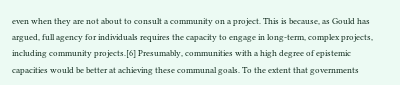even when they are not about to consult a community on a project. This is because, as Gould has argued, full agency for individuals requires the capacity to engage in long-term, complex projects, including community projects.[6] Presumably, communities with a high degree of epistemic capacities would be better at achieving these communal goals. To the extent that governments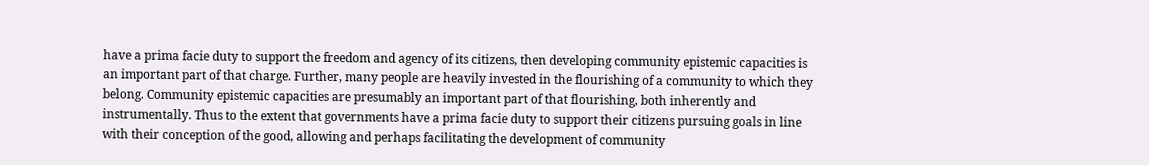have a prima facie duty to support the freedom and agency of its citizens, then developing community epistemic capacities is an important part of that charge. Further, many people are heavily invested in the flourishing of a community to which they belong. Community epistemic capacities are presumably an important part of that flourishing, both inherently and instrumentally. Thus to the extent that governments have a prima facie duty to support their citizens pursuing goals in line with their conception of the good, allowing and perhaps facilitating the development of community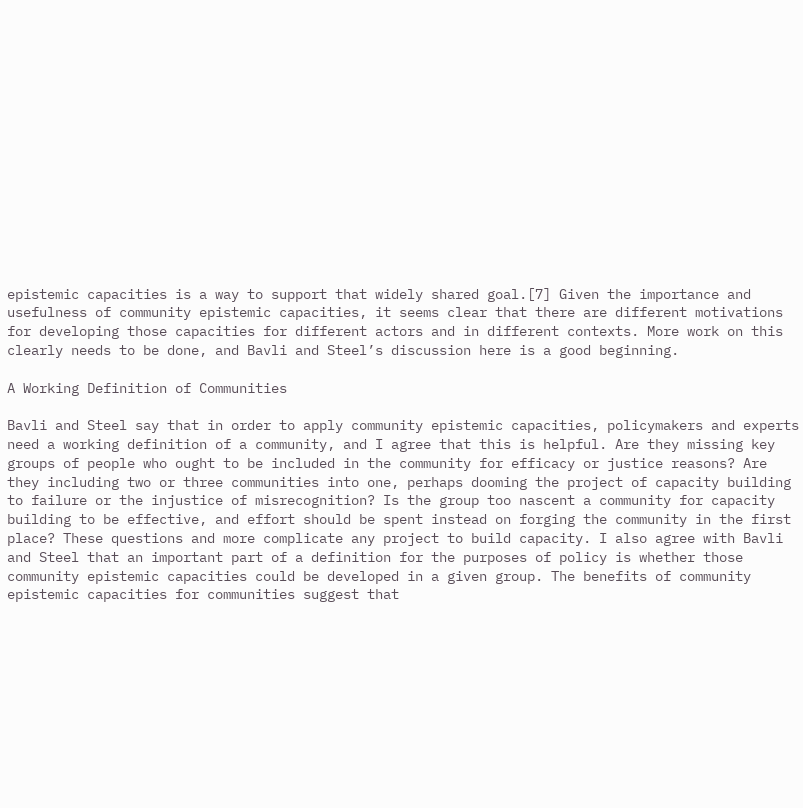epistemic capacities is a way to support that widely shared goal.[7] Given the importance and usefulness of community epistemic capacities, it seems clear that there are different motivations for developing those capacities for different actors and in different contexts. More work on this clearly needs to be done, and Bavli and Steel’s discussion here is a good beginning.

A Working Definition of Communities

Bavli and Steel say that in order to apply community epistemic capacities, policymakers and experts need a working definition of a community, and I agree that this is helpful. Are they missing key groups of people who ought to be included in the community for efficacy or justice reasons? Are they including two or three communities into one, perhaps dooming the project of capacity building to failure or the injustice of misrecognition? Is the group too nascent a community for capacity building to be effective, and effort should be spent instead on forging the community in the first place? These questions and more complicate any project to build capacity. I also agree with Bavli and Steel that an important part of a definition for the purposes of policy is whether those community epistemic capacities could be developed in a given group. The benefits of community epistemic capacities for communities suggest that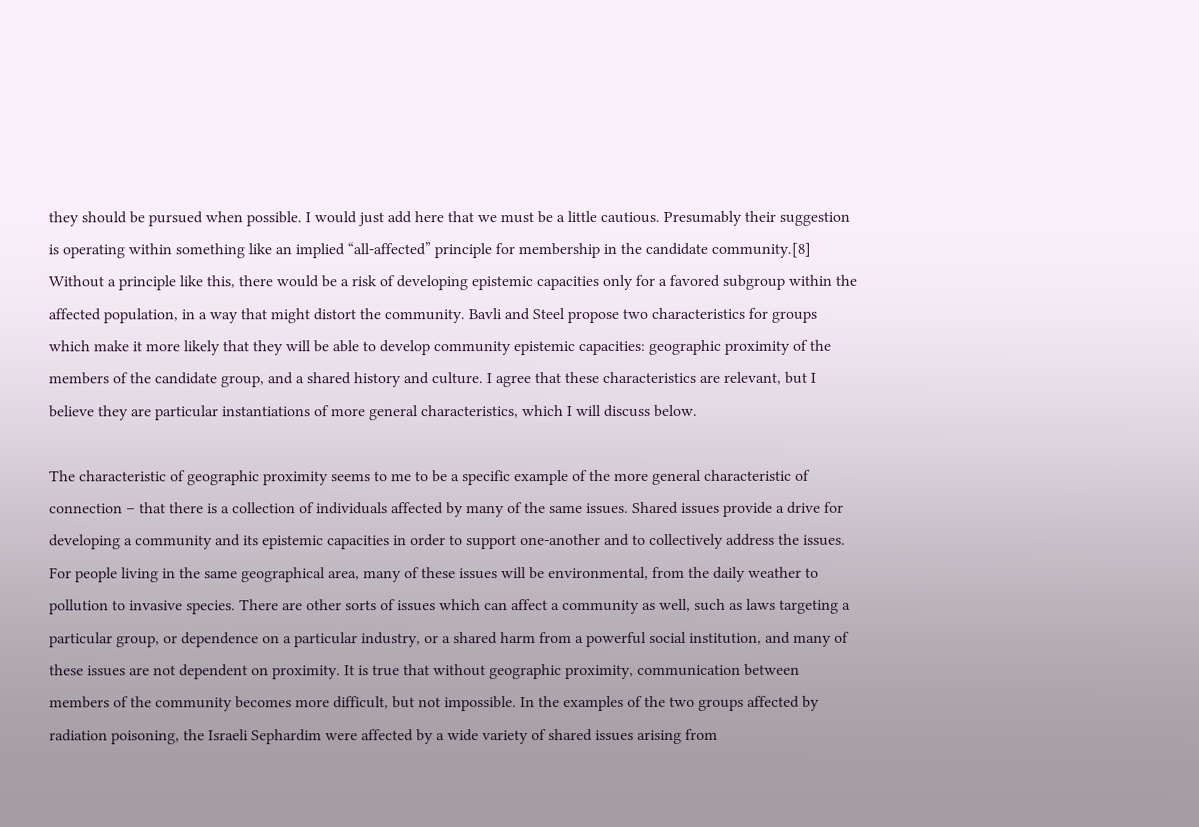they should be pursued when possible. I would just add here that we must be a little cautious. Presumably their suggestion is operating within something like an implied “all-affected” principle for membership in the candidate community.[8] Without a principle like this, there would be a risk of developing epistemic capacities only for a favored subgroup within the affected population, in a way that might distort the community. Bavli and Steel propose two characteristics for groups which make it more likely that they will be able to develop community epistemic capacities: geographic proximity of the members of the candidate group, and a shared history and culture. I agree that these characteristics are relevant, but I believe they are particular instantiations of more general characteristics, which I will discuss below.

The characteristic of geographic proximity seems to me to be a specific example of the more general characteristic of connection – that there is a collection of individuals affected by many of the same issues. Shared issues provide a drive for developing a community and its epistemic capacities in order to support one-another and to collectively address the issues. For people living in the same geographical area, many of these issues will be environmental, from the daily weather to pollution to invasive species. There are other sorts of issues which can affect a community as well, such as laws targeting a particular group, or dependence on a particular industry, or a shared harm from a powerful social institution, and many of these issues are not dependent on proximity. It is true that without geographic proximity, communication between members of the community becomes more difficult, but not impossible. In the examples of the two groups affected by radiation poisoning, the Israeli Sephardim were affected by a wide variety of shared issues arising from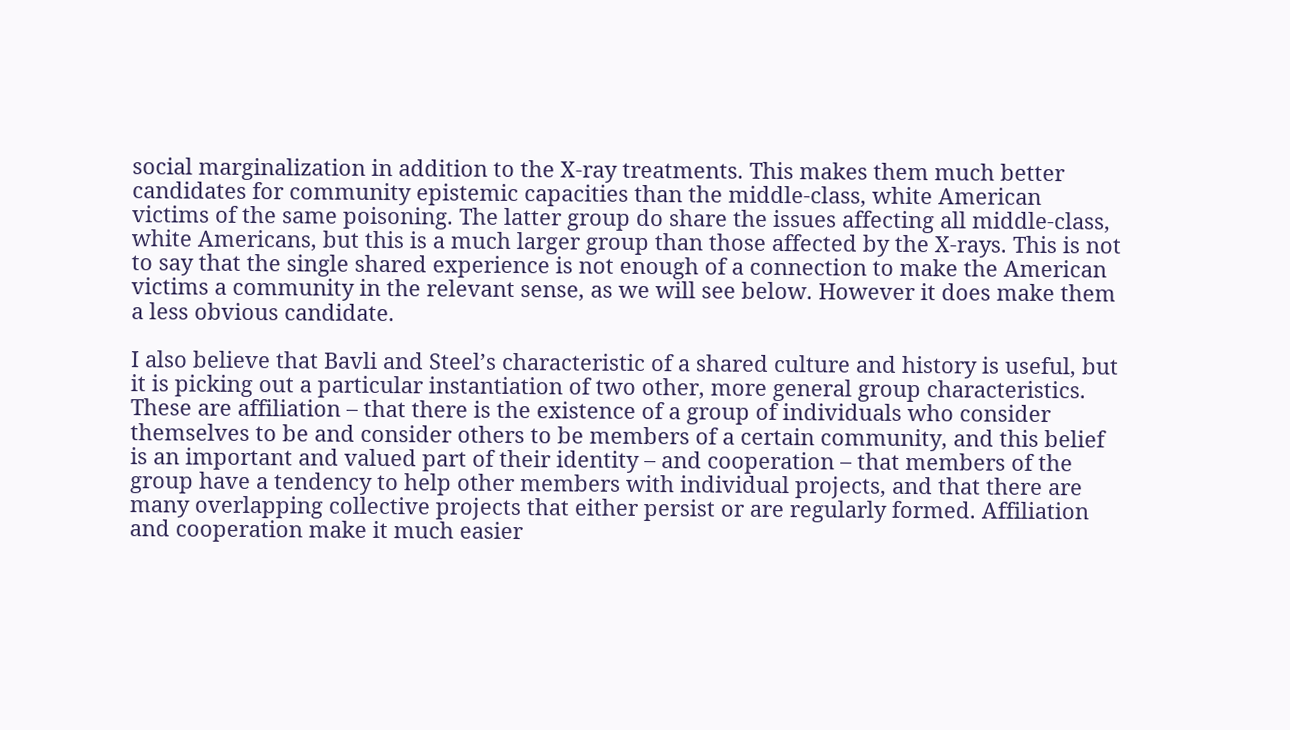social marginalization in addition to the X-ray treatments. This makes them much better candidates for community epistemic capacities than the middle-class, white American victims of the same poisoning. The latter group do share the issues affecting all middle-class, white Americans, but this is a much larger group than those affected by the X-rays. This is not to say that the single shared experience is not enough of a connection to make the American victims a community in the relevant sense, as we will see below. However it does make them a less obvious candidate.

I also believe that Bavli and Steel’s characteristic of a shared culture and history is useful, but it is picking out a particular instantiation of two other, more general group characteristics. These are affiliation – that there is the existence of a group of individuals who consider themselves to be and consider others to be members of a certain community, and this belief is an important and valued part of their identity – and cooperation – that members of the group have a tendency to help other members with individual projects, and that there are many overlapping collective projects that either persist or are regularly formed. Affiliation and cooperation make it much easier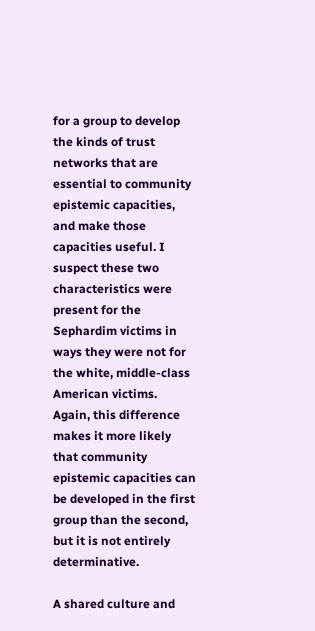for a group to develop the kinds of trust networks that are essential to community epistemic capacities, and make those capacities useful. I suspect these two characteristics were present for the Sephardim victims in ways they were not for the white, middle-class American victims. Again, this difference makes it more likely that community epistemic capacities can be developed in the first group than the second, but it is not entirely determinative.

A shared culture and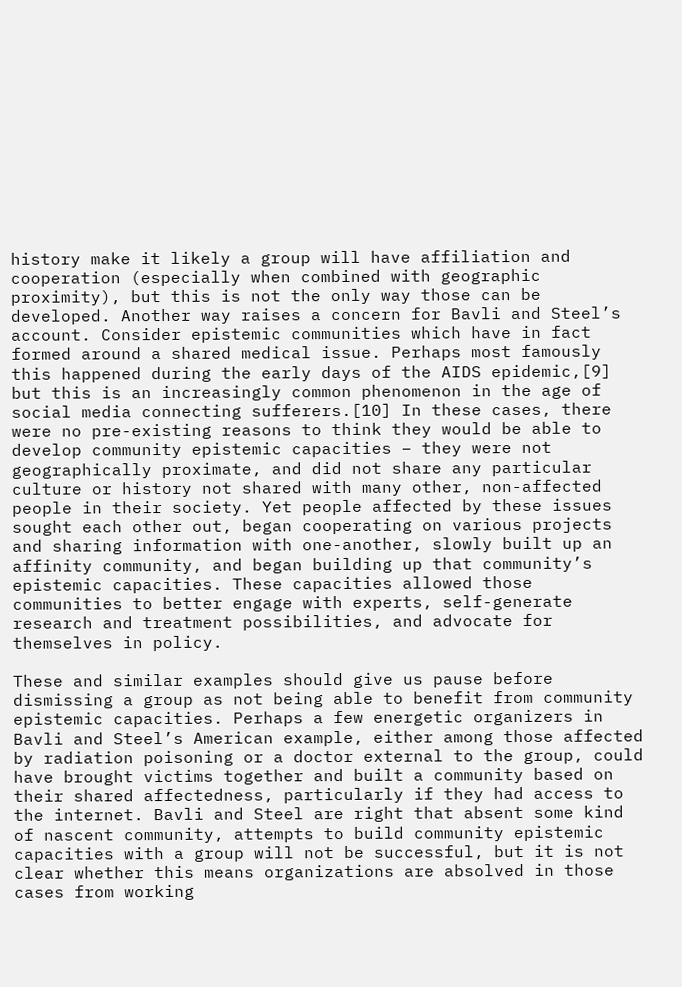history make it likely a group will have affiliation and cooperation (especially when combined with geographic proximity), but this is not the only way those can be developed. Another way raises a concern for Bavli and Steel’s account. Consider epistemic communities which have in fact formed around a shared medical issue. Perhaps most famously this happened during the early days of the AIDS epidemic,[9] but this is an increasingly common phenomenon in the age of social media connecting sufferers.[10] In these cases, there were no pre-existing reasons to think they would be able to develop community epistemic capacities – they were not geographically proximate, and did not share any particular culture or history not shared with many other, non-affected people in their society. Yet people affected by these issues sought each other out, began cooperating on various projects and sharing information with one-another, slowly built up an affinity community, and began building up that community’s epistemic capacities. These capacities allowed those communities to better engage with experts, self-generate research and treatment possibilities, and advocate for themselves in policy.

These and similar examples should give us pause before dismissing a group as not being able to benefit from community epistemic capacities. Perhaps a few energetic organizers in Bavli and Steel’s American example, either among those affected by radiation poisoning or a doctor external to the group, could have brought victims together and built a community based on their shared affectedness, particularly if they had access to the internet. Bavli and Steel are right that absent some kind of nascent community, attempts to build community epistemic capacities with a group will not be successful, but it is not clear whether this means organizations are absolved in those cases from working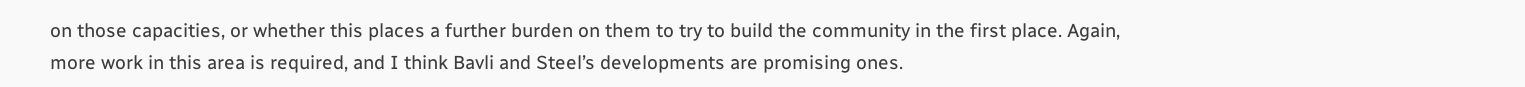on those capacities, or whether this places a further burden on them to try to build the community in the first place. Again, more work in this area is required, and I think Bavli and Steel’s developments are promising ones.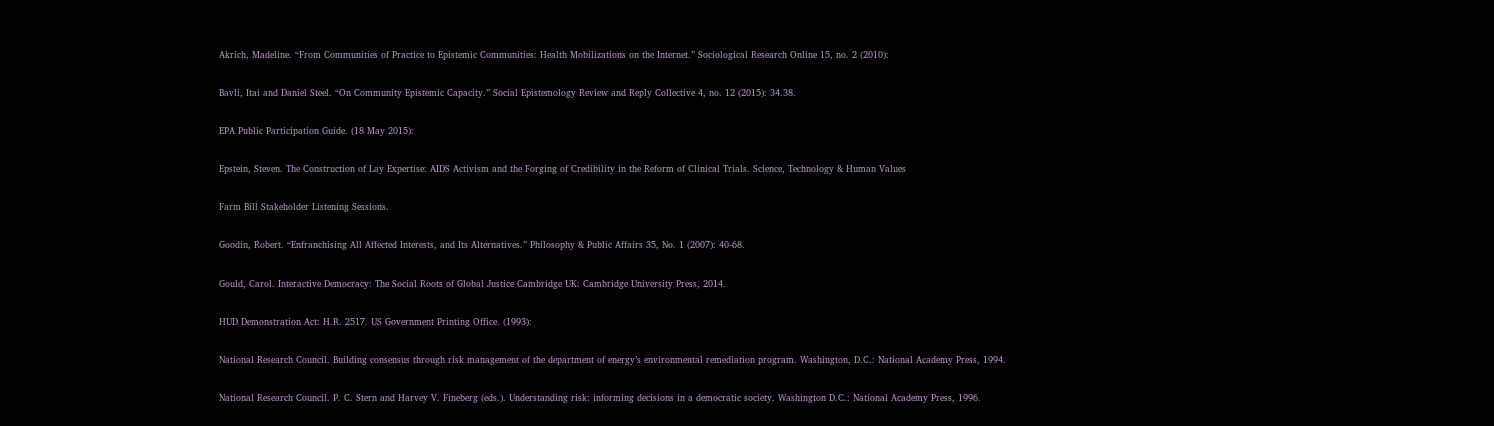Akrich, Madeline. “From Communities of Practice to Epistemic Communities: Health Mobilizations on the Internet.” Sociological Research Online 15, no. 2 (2010):

Bavli, Itai and Daniel Steel. “On Community Epistemic Capacity.” Social Epistemology Review and Reply Collective 4, no. 12 (2015): 34.38.

EPA Public Participation Guide. (18 May 2015):

Epstein, Steven. The Construction of Lay Expertise: AIDS Activism and the Forging of Credibility in the Reform of Clinical Trials. Science, Technology & Human Values

Farm Bill Stakeholder Listening Sessions.

Goodin, Robert. “Enfranchising All Affected Interests, and Its Alternatives.” Philosophy & Public Affairs 35, No. 1 (2007): 40-68.

Gould, Carol. Interactive Democracy: The Social Roots of Global Justice Cambridge UK: Cambridge University Press, 2014.

HUD Demonstration Act: H.R. 2517. US Government Printing Office. (1993):

National Research Council. Building consensus through risk management of the department of energy’s environmental remediation program. Washington, D.C.: National Academy Press, 1994.

National Research Council. P. C. Stern and Harvey V. Fineberg (eds.). Understanding risk: informing decisions in a democratic society. Washington D.C.: National Academy Press, 1996.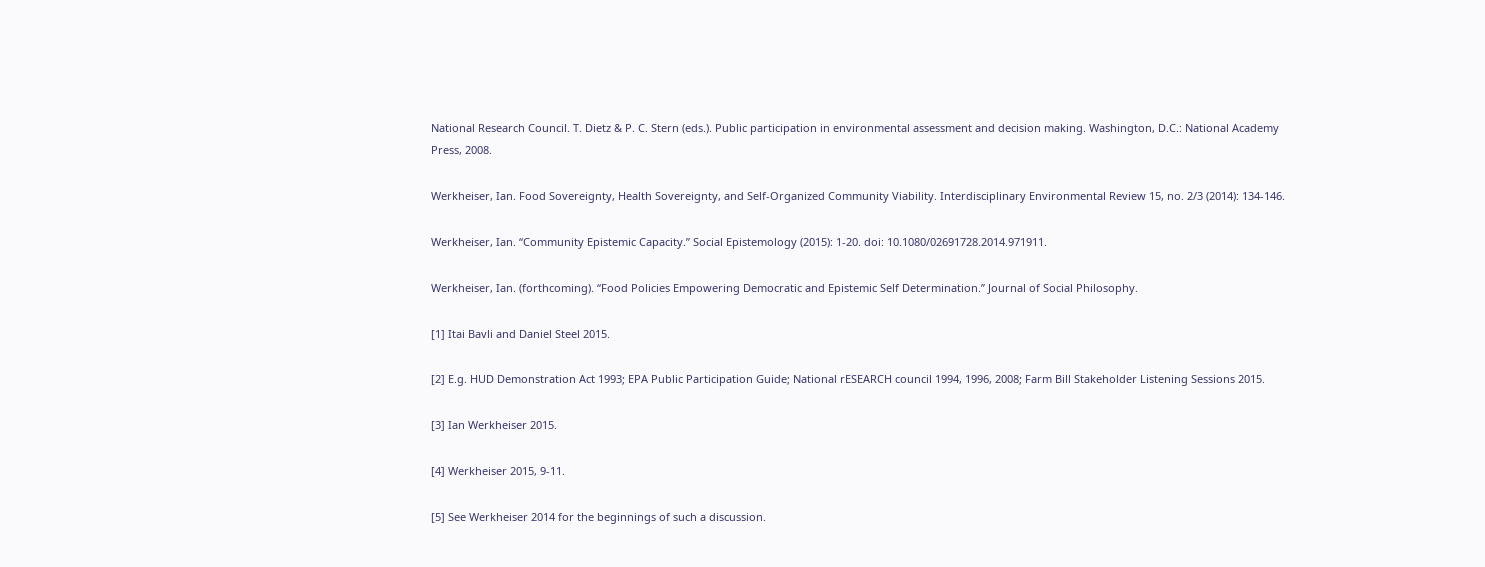National Research Council. T. Dietz & P. C. Stern (eds.). Public participation in environmental assessment and decision making. Washington, D.C.: National Academy Press, 2008.

Werkheiser, Ian. Food Sovereignty, Health Sovereignty, and Self-Organized Community Viability. Interdisciplinary Environmental Review 15, no. 2/3 (2014): 134-146.

Werkheiser, Ian. “Community Epistemic Capacity.” Social Epistemology (2015): 1-20. doi: 10.1080/02691728.2014.971911.

Werkheiser, Ian. (forthcoming). “Food Policies Empowering Democratic and Epistemic Self Determination.” Journal of Social Philosophy.

[1] Itai Bavli and Daniel Steel 2015.

[2] E.g. HUD Demonstration Act 1993; EPA Public Participation Guide; National rESEARCH council 1994, 1996, 2008; Farm Bill Stakeholder Listening Sessions 2015.

[3] Ian Werkheiser 2015.

[4] Werkheiser 2015, 9-11.

[5] See Werkheiser 2014 for the beginnings of such a discussion.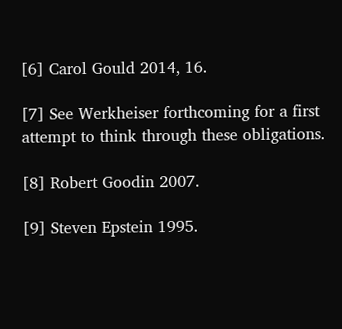[6] Carol Gould 2014, 16.

[7] See Werkheiser forthcoming for a first attempt to think through these obligations.

[8] Robert Goodin 2007.

[9] Steven Epstein 1995.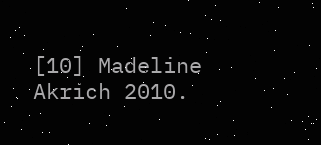[10] Madeline Akrich 2010.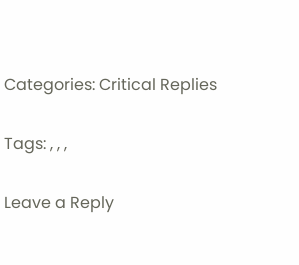Categories: Critical Replies

Tags: , , ,

Leave a Reply